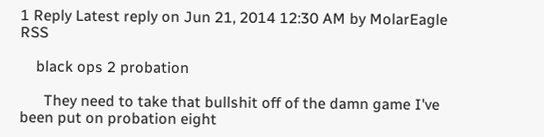1 Reply Latest reply on Jun 21, 2014 12:30 AM by MolarEagle RSS

    black ops 2 probation

      They need to take that bullshit off of the damn game I've been put on probation eight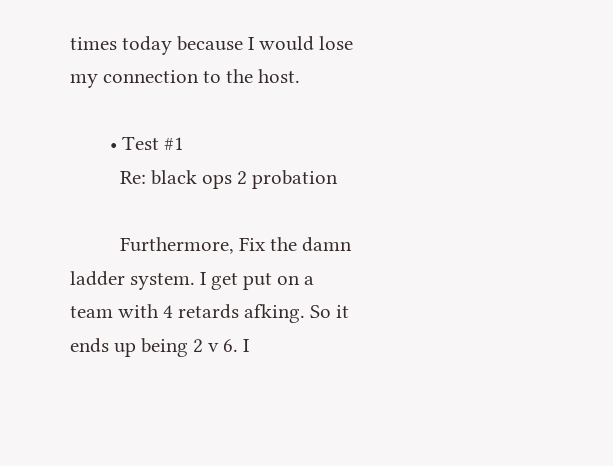times today because I would lose my connection to the host.

        • Test #1
          Re: black ops 2 probation

          Furthermore, Fix the damn ladder system. I get put on a team with 4 retards afking. So it ends up being 2 v 6. I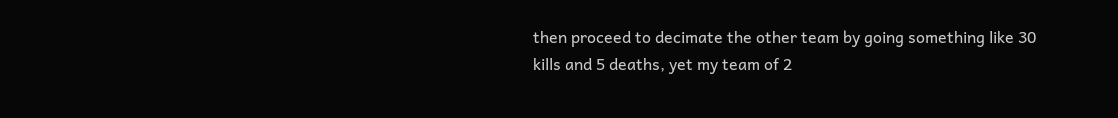then proceed to decimate the other team by going something like 30 kills and 5 deaths, yet my team of 2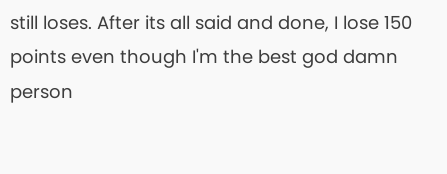still loses. After its all said and done, I lose 150 points even though I'm the best god damn person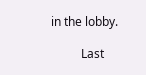in the lobby.

          Last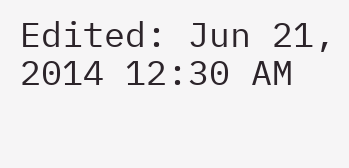Edited: Jun 21, 2014 12:30 AM